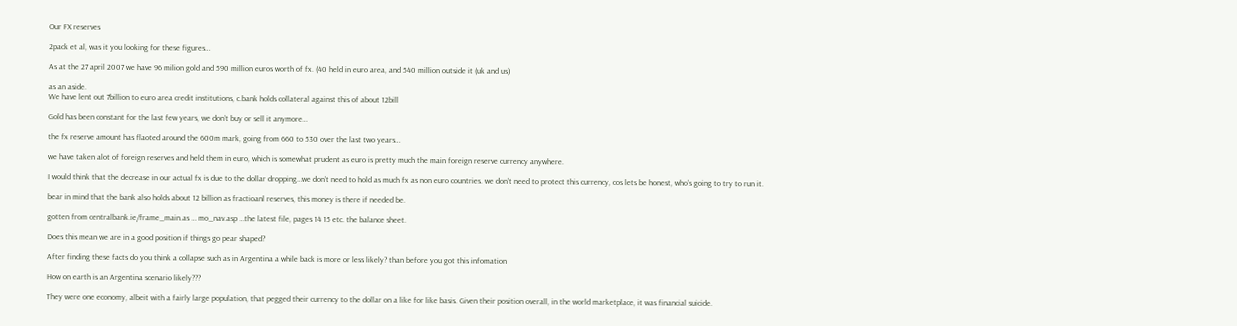Our FX reserves

2pack et al, was it you looking for these figures…

As at the 27 april 2007 we have 96 milion gold and 590 million euros worth of fx. (40 held in euro area, and 540 million outside it (uk and us)

as an aside.
We have lent out 7billion to euro area credit institutions, c.bank holds collateral against this of about 12bill

Gold has been constant for the last few years, we don’t buy or sell it anymore…

the fx reserve amount has flaoted around the 600m mark, going from 660 to 530 over the last two years…

we have taken alot of foreign reserves and held them in euro, which is somewhat prudent as euro is pretty much the main foreign reserve currency anywhere.

I would think that the decrease in our actual fx is due to the dollar dropping…we don’t need to hold as much fx as non euro countries. we don’t need to protect this currency, cos lets be honest, who’s going to try to run it.

bear in mind that the bank also holds about 12 billion as fractioanl reserves, this money is there if needed be.

gotten from centralbank.ie/frame_main.as … mo_nav.asp …the latest file, pages 14 15 etc. the balance sheet.

Does this mean we are in a good position if things go pear shaped?

After finding these facts do you think a collapse such as in Argentina a while back is more or less likely? than before you got this infomation

How on earth is an Argentina scenario likely???

They were one economy, albeit with a fairly large population, that pegged their currency to the dollar on a like for like basis. Given their position overall, in the world marketplace, it was financial suicide.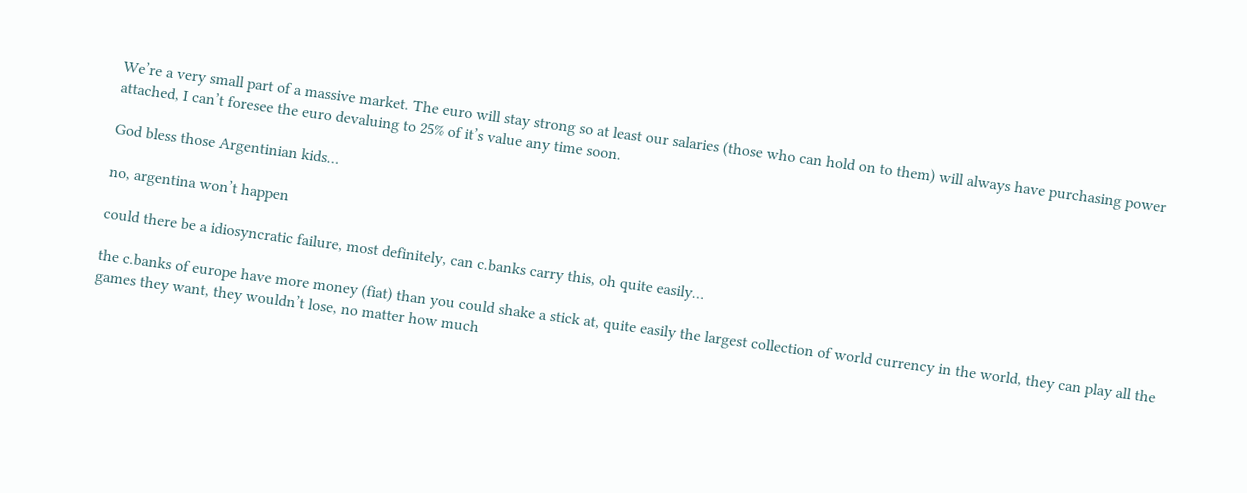We’re a very small part of a massive market. The euro will stay strong so at least our salaries (those who can hold on to them) will always have purchasing power attached, I can’t foresee the euro devaluing to 25% of it’s value any time soon.

God bless those Argentinian kids…

no, argentina won’t happen

could there be a idiosyncratic failure, most definitely, can c.banks carry this, oh quite easily…

the c.banks of europe have more money (fiat) than you could shake a stick at, quite easily the largest collection of world currency in the world, they can play all the games they want, they wouldn’t lose, no matter how much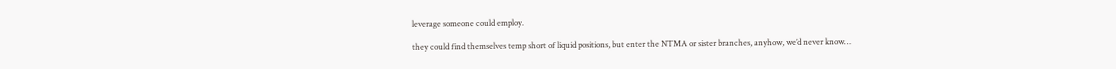leverage someone could employ.

they could find themselves temp short of liquid positions, but enter the NTMA or sister branches, anyhow, we’d never know…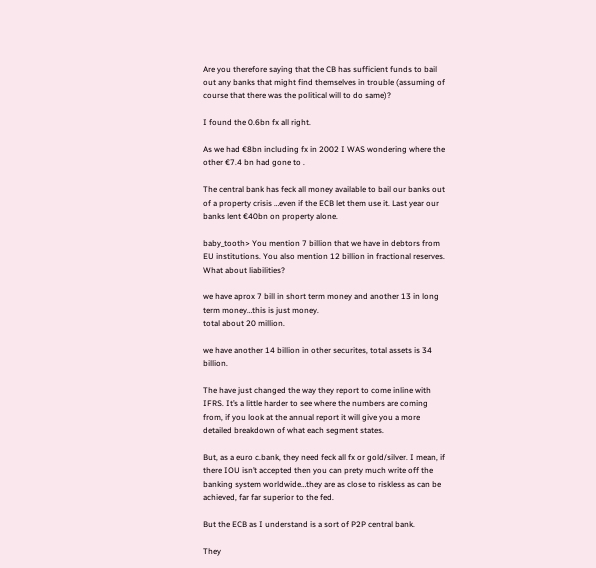Are you therefore saying that the CB has sufficient funds to bail out any banks that might find themselves in trouble (assuming of course that there was the political will to do same)?

I found the 0.6bn fx all right.

As we had €8bn including fx in 2002 I WAS wondering where the other €7.4 bn had gone to .

The central bank has feck all money available to bail our banks out of a property crisis …even if the ECB let them use it. Last year our banks lent €40bn on property alone.

baby_tooth> You mention 7 billion that we have in debtors from EU institutions. You also mention 12 billion in fractional reserves. What about liabilities?

we have aprox 7 bill in short term money and another 13 in long term money…this is just money.
total about 20 million.

we have another 14 billion in other securites, total assets is 34 billion.

The have just changed the way they report to come inline with IFRS. It’s a little harder to see where the numbers are coming from, if you look at the annual report it will give you a more detailed breakdown of what each segment states.

But, as a euro c.bank, they need feck all fx or gold/silver. I mean, if there IOU isn’t accepted then you can prety much write off the banking system worldwide…they are as close to riskless as can be achieved, far far superior to the fed.

But the ECB as I understand is a sort of P2P central bank.

They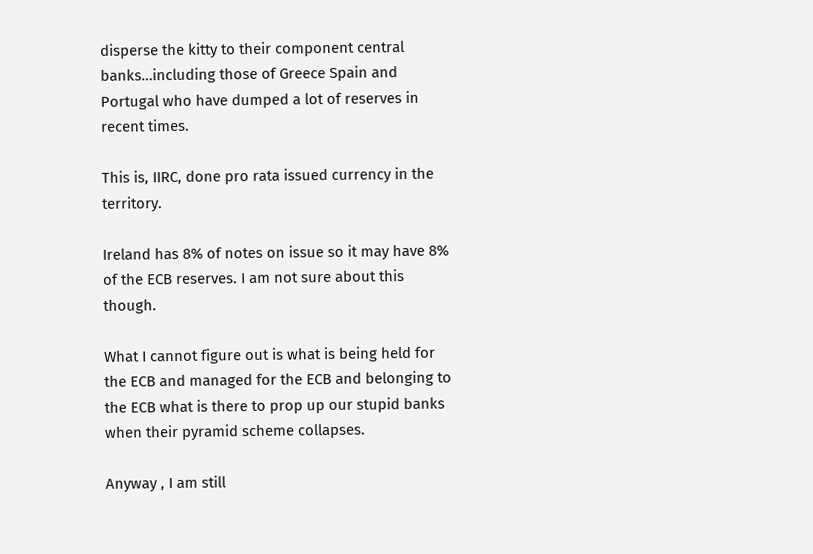disperse the kitty to their component central banks…including those of Greece Spain and Portugal who have dumped a lot of reserves in recent times.

This is, IIRC, done pro rata issued currency in the territory.

Ireland has 8% of notes on issue so it may have 8% of the ECB reserves. I am not sure about this though.

What I cannot figure out is what is being held for the ECB and managed for the ECB and belonging to the ECB what is there to prop up our stupid banks when their pyramid scheme collapses.

Anyway , I am still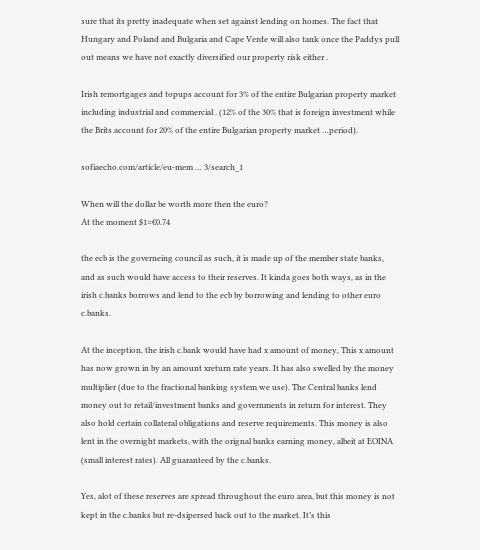sure that its pretty inadequate when set against lending on homes. The fact that Hungary and Poland and Bulgaria and Cape Verde will also tank once the Paddys pull out means we have not exactly diversified our property risk either .

Irish remortgages and topups account for 3% of the entire Bulgarian property market including industrial and commercial . (12% of the 30% that is foreign investment while the Brits account for 20% of the entire Bulgarian property market …period).

sofiaecho.com/article/eu-mem … 3/search_1

When will the dollar be worth more then the euro?
At the moment $1=€0.74

the ecb is the governeing council as such, it is made up of the member state banks, and as such would have access to their reserves. It kinda goes both ways, as in the irish c.banks borrows and lend to the ecb by borrowing and lending to other euro c.banks.

At the inception, the irish c.bank would have had x amount of money, This x amount has now grown in by an amount xreturn rate years. It has also swelled by the money multiplier (due to the fractional banking system we use). The Central banks lend money out to retail/investment banks and governments in return for interest. They also hold certain collateral obligations and reserve requirements. This money is also lent in the overnight markets, with the orignal banks earning money, albeit at EOINA (small interest rates). All guaranteed by the c.banks.

Yes, alot of these reserves are spread throughout the euro area, but this money is not kept in the c.banks but re-dsipersed back out to the market. It’s this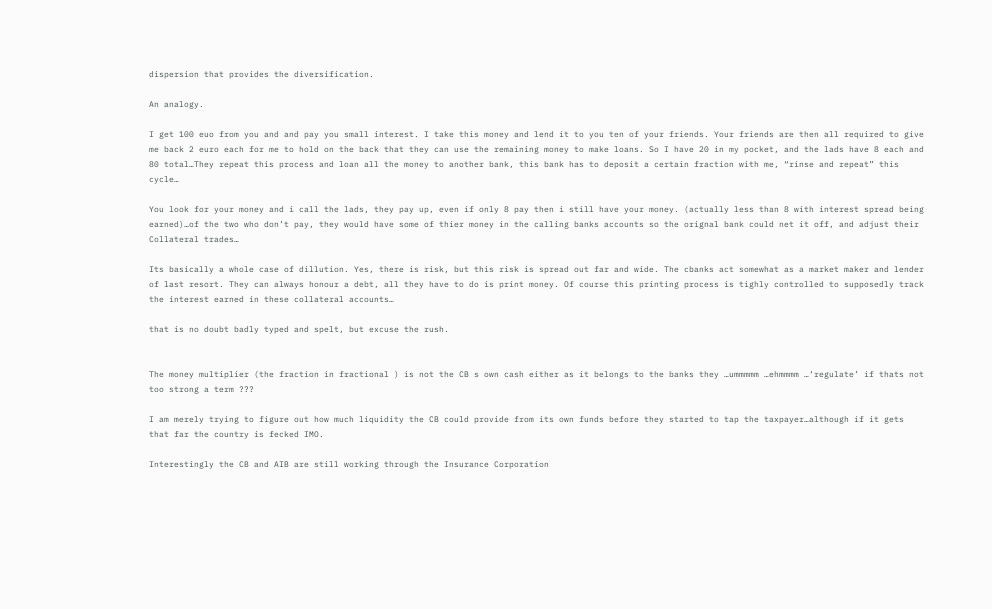dispersion that provides the diversification.

An analogy.

I get 100 euo from you and and pay you small interest. I take this money and lend it to you ten of your friends. Your friends are then all required to give me back 2 euro each for me to hold on the back that they can use the remaining money to make loans. So I have 20 in my pocket, and the lads have 8 each and 80 total…They repeat this process and loan all the money to another bank, this bank has to deposit a certain fraction with me, “rinse and repeat” this cycle…

You look for your money and i call the lads, they pay up, even if only 8 pay then i still have your money. (actually less than 8 with interest spread being earned)…of the two who don’t pay, they would have some of thier money in the calling banks accounts so the orignal bank could net it off, and adjust their Collateral trades…

Its basically a whole case of dillution. Yes, there is risk, but this risk is spread out far and wide. The cbanks act somewhat as a market maker and lender of last resort. They can always honour a debt, all they have to do is print money. Of course this printing process is tighly controlled to supposedly track the interest earned in these collateral accounts…

that is no doubt badly typed and spelt, but excuse the rush.


The money multiplier (the fraction in fractional ) is not the CB s own cash either as it belongs to the banks they …ummmmm …ehmmmm …‘regulate’ if thats not too strong a term ???

I am merely trying to figure out how much liquidity the CB could provide from its own funds before they started to tap the taxpayer…although if it gets that far the country is fecked IMO.

Interestingly the CB and AIB are still working through the Insurance Corporation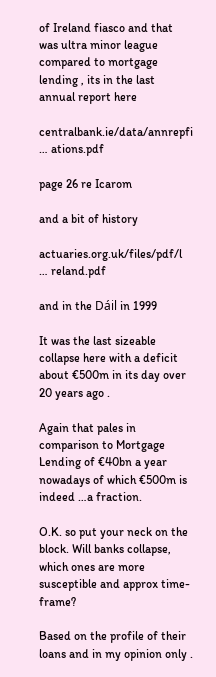of Ireland fiasco and that was ultra minor league compared to mortgage lending , its in the last annual report here

centralbank.ie/data/annrepfi … ations.pdf

page 26 re Icarom

and a bit of history

actuaries.org.uk/files/pdf/l … reland.pdf

and in the Dáil in 1999

It was the last sizeable collapse here with a deficit about €500m in its day over 20 years ago .

Again that pales in comparison to Mortgage Lending of €40bn a year nowadays of which €500m is indeed …a fraction.

O.K. so put your neck on the block. Will banks collapse, which ones are more susceptible and approx time-frame?

Based on the profile of their loans and in my opinion only .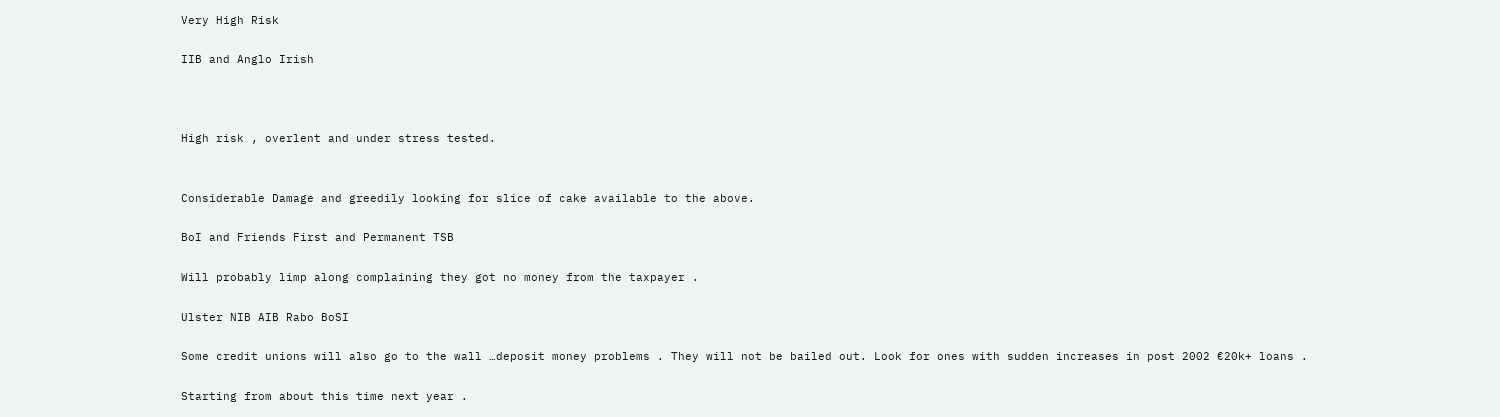Very High Risk

IIB and Anglo Irish



High risk , overlent and under stress tested.


Considerable Damage and greedily looking for slice of cake available to the above.

BoI and Friends First and Permanent TSB

Will probably limp along complaining they got no money from the taxpayer .

Ulster NIB AIB Rabo BoSI

Some credit unions will also go to the wall …deposit money problems . They will not be bailed out. Look for ones with sudden increases in post 2002 €20k+ loans .

Starting from about this time next year .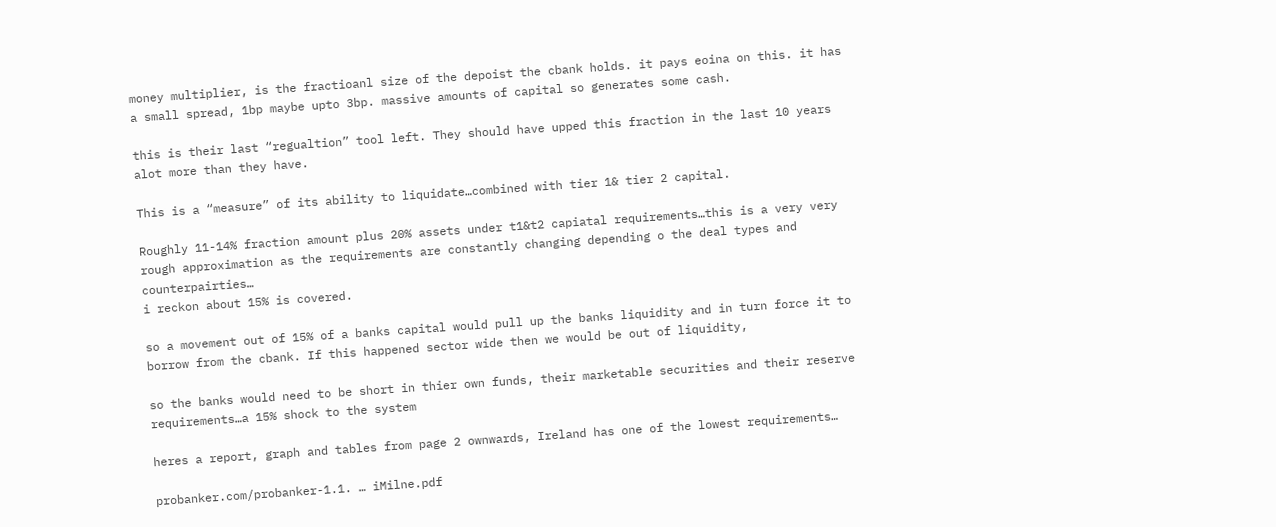money multiplier, is the fractioanl size of the depoist the cbank holds. it pays eoina on this. it has a small spread, 1bp maybe upto 3bp. massive amounts of capital so generates some cash.

this is their last “regualtion” tool left. They should have upped this fraction in the last 10 years alot more than they have.

This is a “measure” of its ability to liquidate…combined with tier 1& tier 2 capital.

Roughly 11-14% fraction amount plus 20% assets under t1&t2 capiatal requirements…this is a very very rough approximation as the requirements are constantly changing depending o the deal types and counterpairties…
i reckon about 15% is covered.

so a movement out of 15% of a banks capital would pull up the banks liquidity and in turn force it to borrow from the cbank. If this happened sector wide then we would be out of liquidity,

so the banks would need to be short in thier own funds, their marketable securities and their reserve requirements…a 15% shock to the system

heres a report, graph and tables from page 2 ownwards, Ireland has one of the lowest requirements…

probanker.com/probanker-1.1. … iMilne.pdf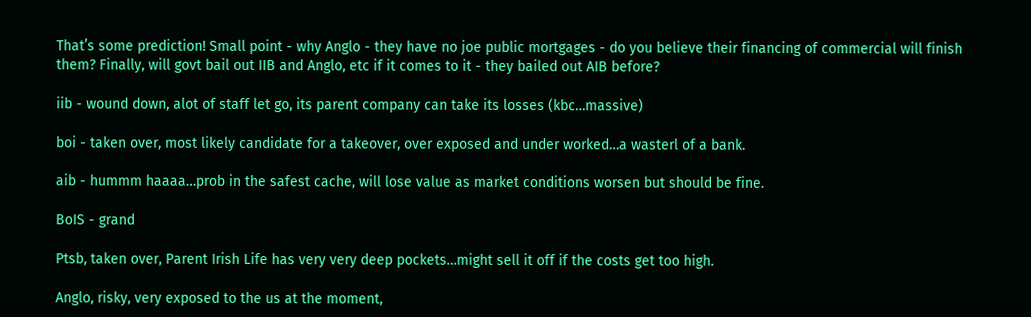That’s some prediction! Small point - why Anglo - they have no joe public mortgages - do you believe their financing of commercial will finish them? Finally, will govt bail out IIB and Anglo, etc if it comes to it - they bailed out AIB before?

iib - wound down, alot of staff let go, its parent company can take its losses (kbc…massive)

boi - taken over, most likely candidate for a takeover, over exposed and under worked…a wasterl of a bank.

aib - hummm haaaa…prob in the safest cache, will lose value as market conditions worsen but should be fine.

BoIS - grand

Ptsb, taken over, Parent Irish Life has very very deep pockets…might sell it off if the costs get too high.

Anglo, risky, very exposed to the us at the moment,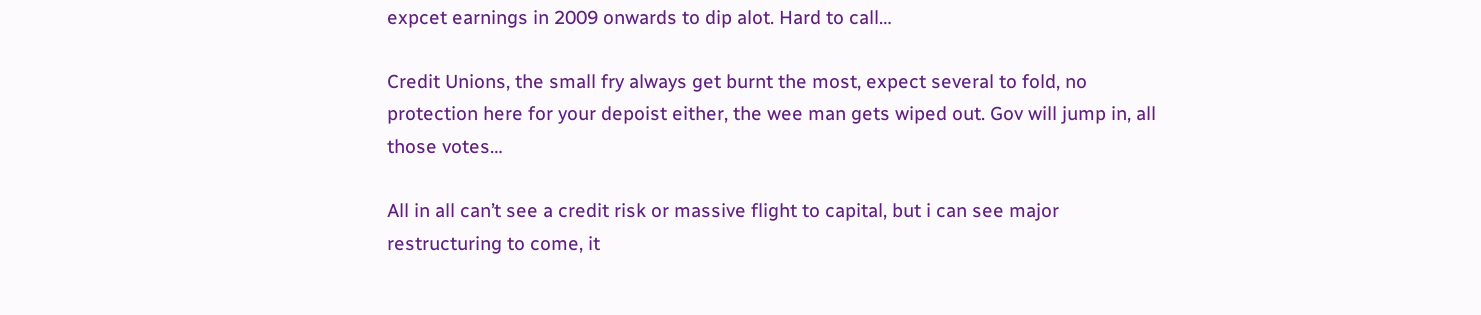expcet earnings in 2009 onwards to dip alot. Hard to call…

Credit Unions, the small fry always get burnt the most, expect several to fold, no protection here for your depoist either, the wee man gets wiped out. Gov will jump in, all those votes…

All in all can’t see a credit risk or massive flight to capital, but i can see major restructuring to come, it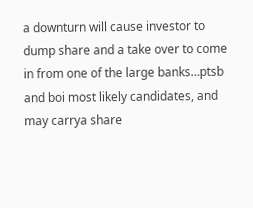a downturn will cause investor to dump share and a take over to come in from one of the large banks…ptsb and boi most likely candidates, and may carrya share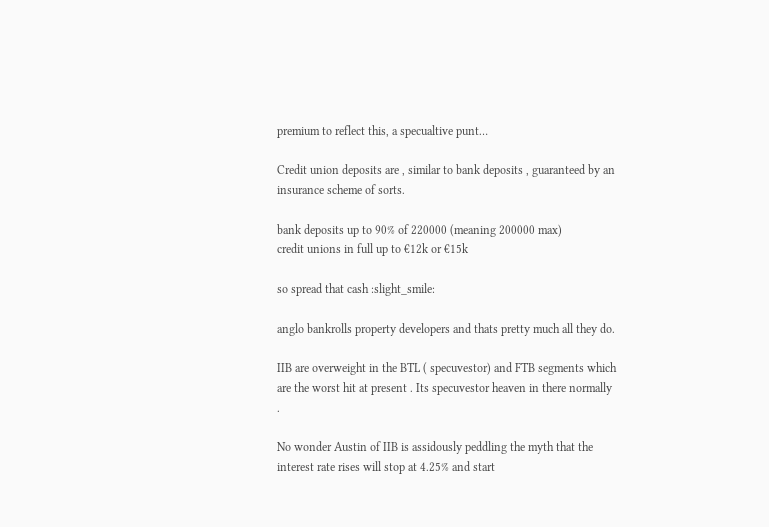premium to reflect this, a specualtive punt…

Credit union deposits are , similar to bank deposits , guaranteed by an insurance scheme of sorts.

bank deposits up to 90% of 220000 (meaning 200000 max)
credit unions in full up to €12k or €15k

so spread that cash :slight_smile:

anglo bankrolls property developers and thats pretty much all they do.

IIB are overweight in the BTL ( specuvestor) and FTB segments which are the worst hit at present . Its specuvestor heaven in there normally .

No wonder Austin of IIB is assidously peddling the myth that the interest rate rises will stop at 4.25% and start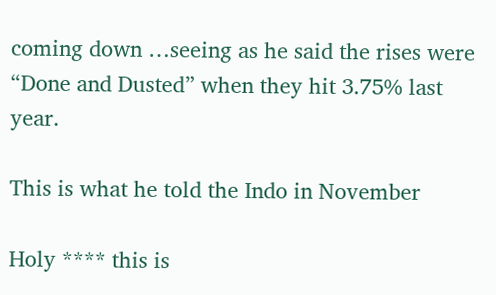coming down …seeing as he said the rises were “Done and Dusted” when they hit 3.75% last year.

This is what he told the Indo in November

Holy **** this is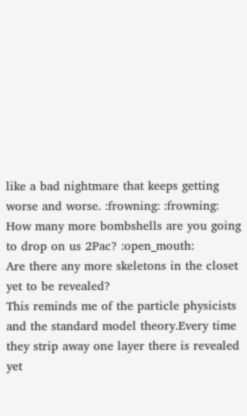like a bad nightmare that keeps getting worse and worse. :frowning: :frowning:
How many more bombshells are you going to drop on us 2Pac? :open_mouth:
Are there any more skeletons in the closet yet to be revealed?
This reminds me of the particle physicists and the standard model theory.Every time they strip away one layer there is revealed yet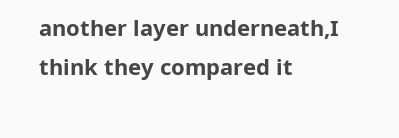another layer underneath,I think they compared it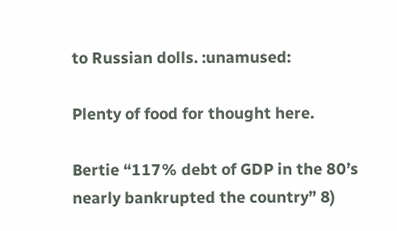to Russian dolls. :unamused:

Plenty of food for thought here.

Bertie “117% debt of GDP in the 80’s nearly bankrupted the country” 8)